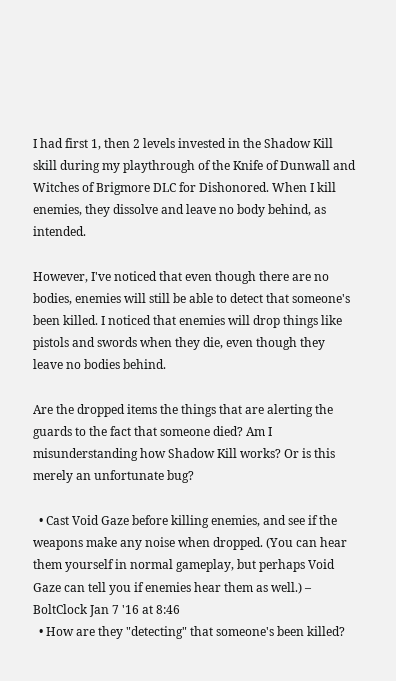I had first 1, then 2 levels invested in the Shadow Kill skill during my playthrough of the Knife of Dunwall and Witches of Brigmore DLC for Dishonored. When I kill enemies, they dissolve and leave no body behind, as intended.

However, I've noticed that even though there are no bodies, enemies will still be able to detect that someone's been killed. I noticed that enemies will drop things like pistols and swords when they die, even though they leave no bodies behind.

Are the dropped items the things that are alerting the guards to the fact that someone died? Am I misunderstanding how Shadow Kill works? Or is this merely an unfortunate bug?

  • Cast Void Gaze before killing enemies, and see if the weapons make any noise when dropped. (You can hear them yourself in normal gameplay, but perhaps Void Gaze can tell you if enemies hear them as well.) – BoltClock Jan 7 '16 at 8:46
  • How are they "detecting" that someone's been killed?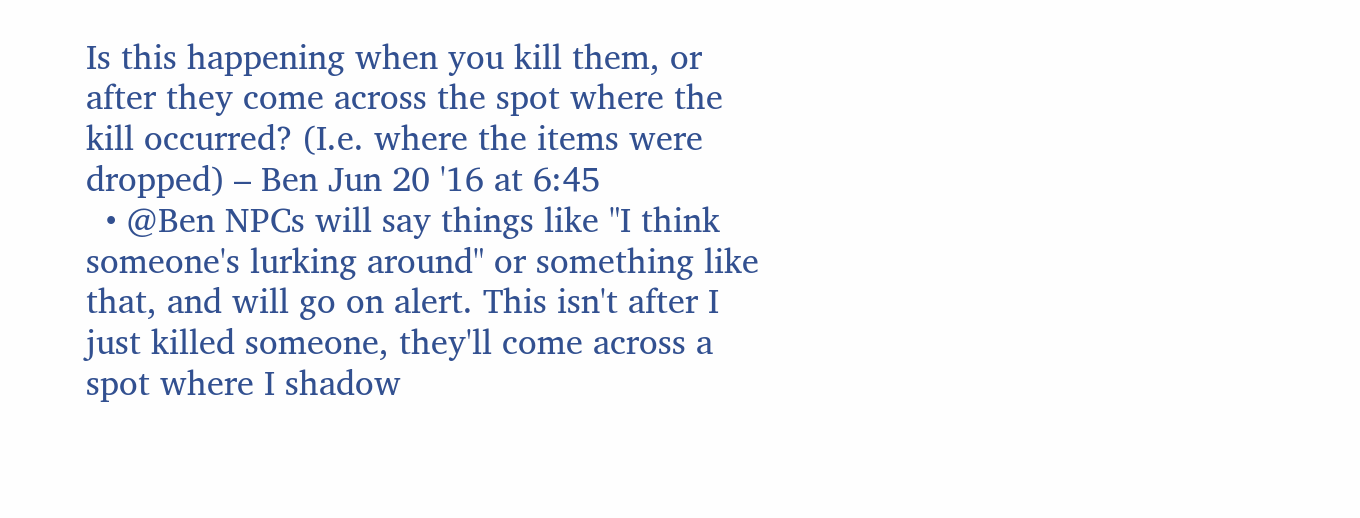Is this happening when you kill them, or after they come across the spot where the kill occurred? (I.e. where the items were dropped) – Ben Jun 20 '16 at 6:45
  • @Ben NPCs will say things like "I think someone's lurking around" or something like that, and will go on alert. This isn't after I just killed someone, they'll come across a spot where I shadow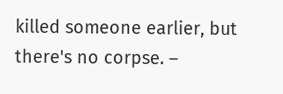killed someone earlier, but there's no corpse. –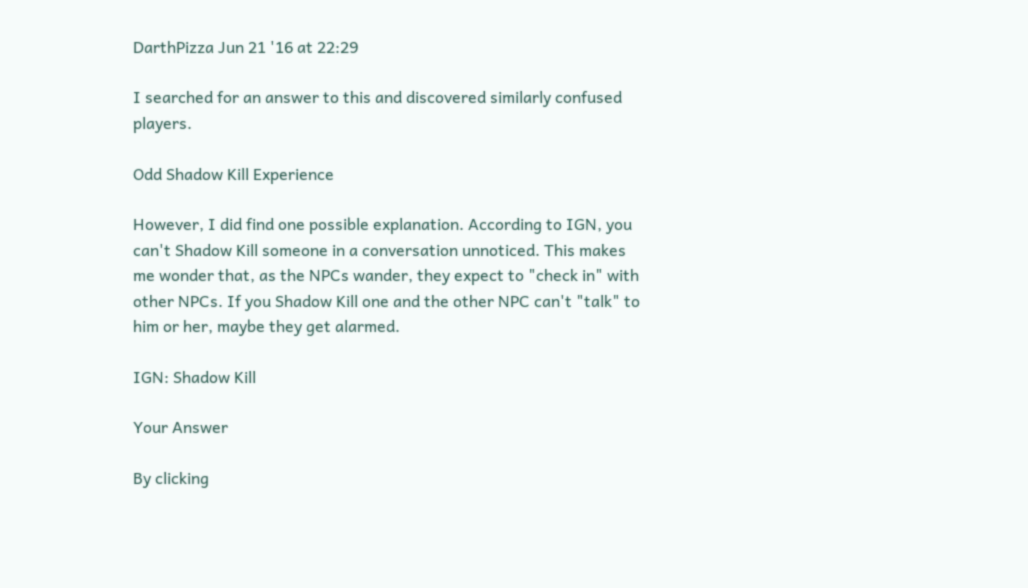DarthPizza Jun 21 '16 at 22:29

I searched for an answer to this and discovered similarly confused players.

Odd Shadow Kill Experience

However, I did find one possible explanation. According to IGN, you can't Shadow Kill someone in a conversation unnoticed. This makes me wonder that, as the NPCs wander, they expect to "check in" with other NPCs. If you Shadow Kill one and the other NPC can't "talk" to him or her, maybe they get alarmed.

IGN: Shadow Kill

Your Answer

By clicking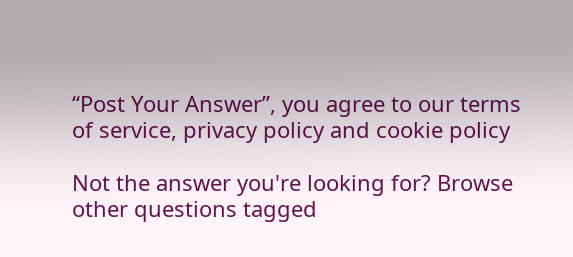“Post Your Answer”, you agree to our terms of service, privacy policy and cookie policy

Not the answer you're looking for? Browse other questions tagged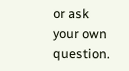or ask your own question.